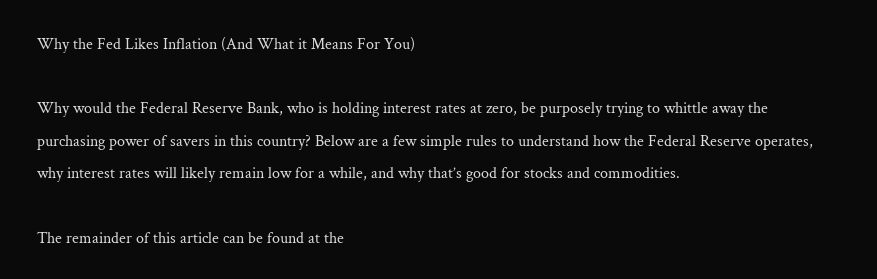Why the Fed Likes Inflation (And What it Means For You)

Why would the Federal Reserve Bank, who is holding interest rates at zero, be purposely trying to whittle away the purchasing power of savers in this country? Below are a few simple rules to understand how the Federal Reserve operates, why interest rates will likely remain low for a while, and why that’s good for stocks and commodities.

The remainder of this article can be found at the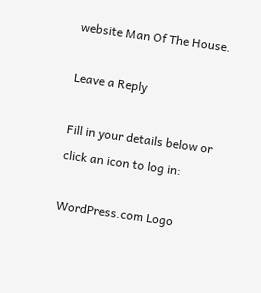website Man Of The House.

Leave a Reply

Fill in your details below or click an icon to log in:

WordPress.com Logo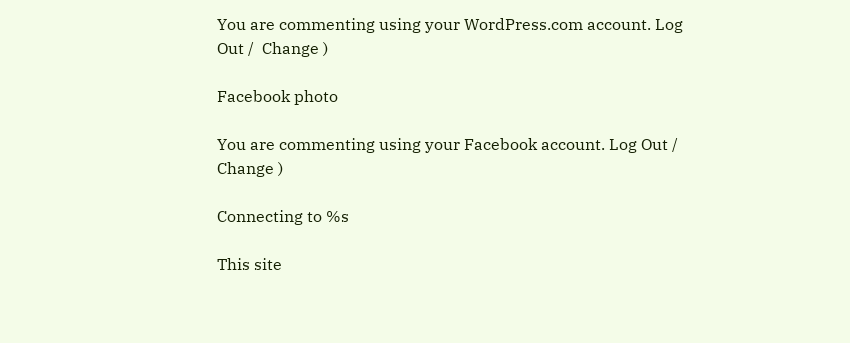You are commenting using your WordPress.com account. Log Out /  Change )

Facebook photo

You are commenting using your Facebook account. Log Out /  Change )

Connecting to %s

This site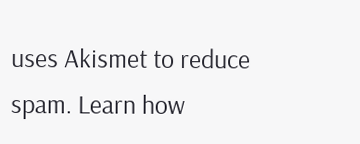uses Akismet to reduce spam. Learn how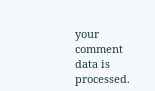your comment data is processed.